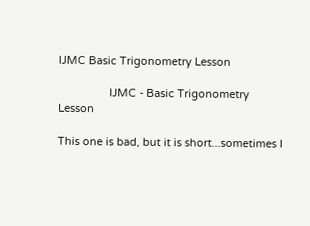IJMC Basic Trigonometry Lesson

                 IJMC - Basic Trigonometry Lesson

This one is bad, but it is short...sometimes I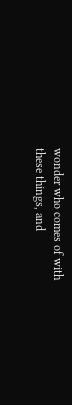wonder who comes of with
these things, and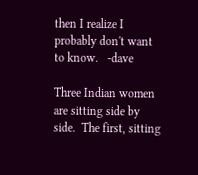then I realize I probably don't want to know.   -dave

Three Indian women are sitting side by side.  The first, sitting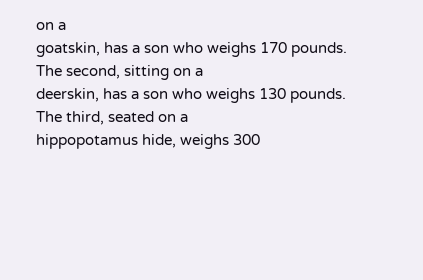on a
goatskin, has a son who weighs 170 pounds.  The second, sitting on a
deerskin, has a son who weighs 130 pounds.  The third, seated on a
hippopotamus hide, weighs 300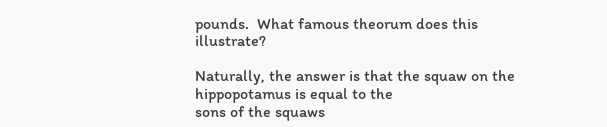pounds.  What famous theorum does this illustrate?

Naturally, the answer is that the squaw on the hippopotamus is equal to the
sons of the squaws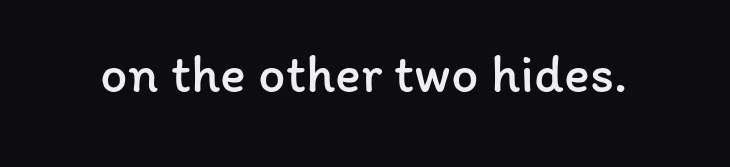on the other two hides.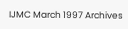IJMC March 1997 Archives